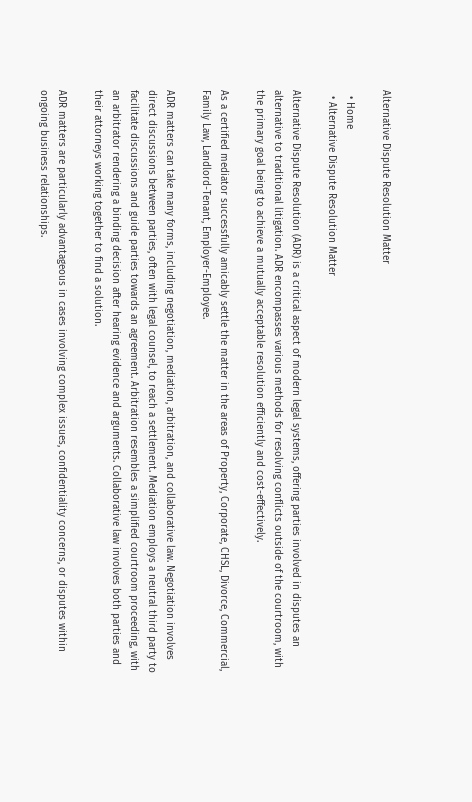Alternative Dispute Resolution Matter

  • Home
  • Alternative Dispute Resolution Matter

Alternative Dispute Resolution (ADR) is a critical aspect of modern legal systems, offering parties involved in disputes an alternative to traditional litigation. ADR encompasses various methods for resolving conflicts outside of the courtroom, with the primary goal being to achieve a mutually acceptable resolution efficiently and cost-effectively.

As a certified mediator successfully amicably settle the matter in the areas of Property, Corporate, CHSL, Divorce, Commercial, Family Law, Landlord-Tenant, Employer-Employee.

ADR matters can take many forms, including negotiation, mediation, arbitration, and collaborative law. Negotiation involves direct discussions between parties, often with legal counsel, to reach a settlement. Mediation employs a neutral third party to facilitate discussions and guide parties towards an agreement. Arbitration resembles a simplified courtroom proceeding, with an arbitrator rendering a binding decision after hearing evidence and arguments. Collaborative law involves both parties and their attorneys working together to find a solution.

ADR matters are particularly advantageous in cases involving complex issues, confidentiality concerns, or disputes within ongoing business relationships.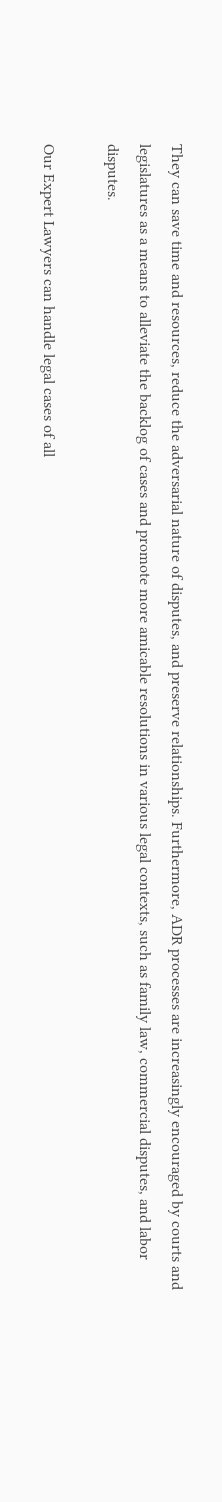They can save time and resources, reduce the adversarial nature of disputes, and preserve relationships. Furthermore, ADR processes are increasingly encouraged by courts and legislatures as a means to alleviate the backlog of cases and promote more amicable resolutions in various legal contexts, such as family law, commercial disputes, and labor disputes.

Our Expert Lawyers can handle legal cases of all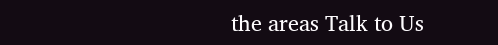the areas Talk to Us